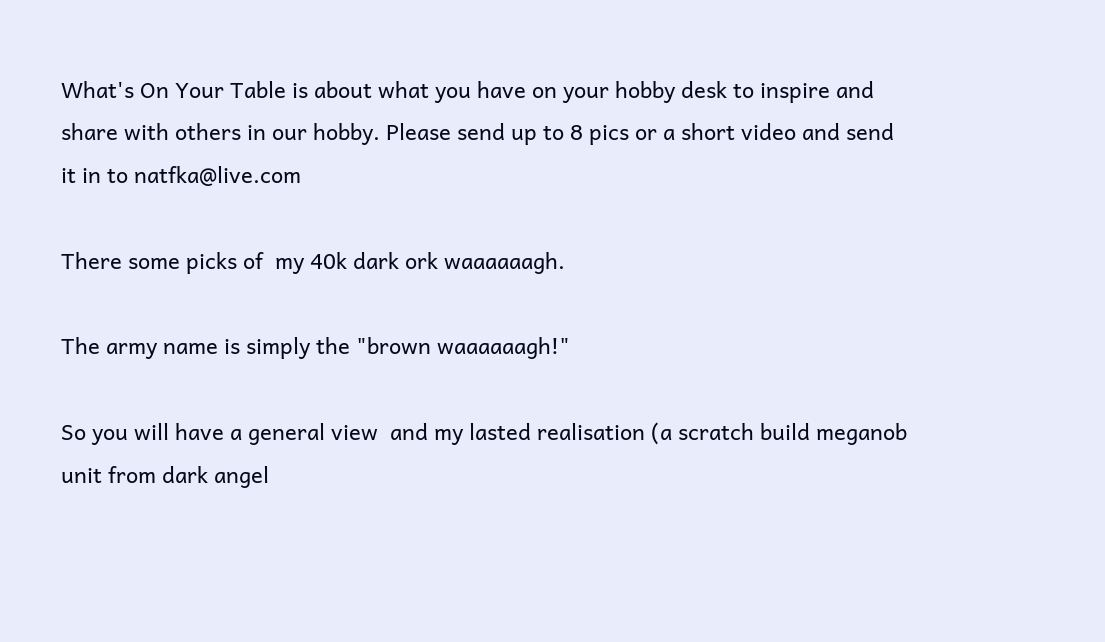What's On Your Table is about what you have on your hobby desk to inspire and share with others in our hobby. Please send up to 8 pics or a short video and send it in to natfka@live.com

There some picks of  my 40k dark ork waaaaaagh.

The army name is simply the "brown waaaaaagh!"

So you will have a general view  and my lasted realisation (a scratch build meganob unit from dark angel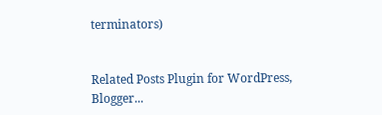terminators)


Related Posts Plugin for WordPress, Blogger...